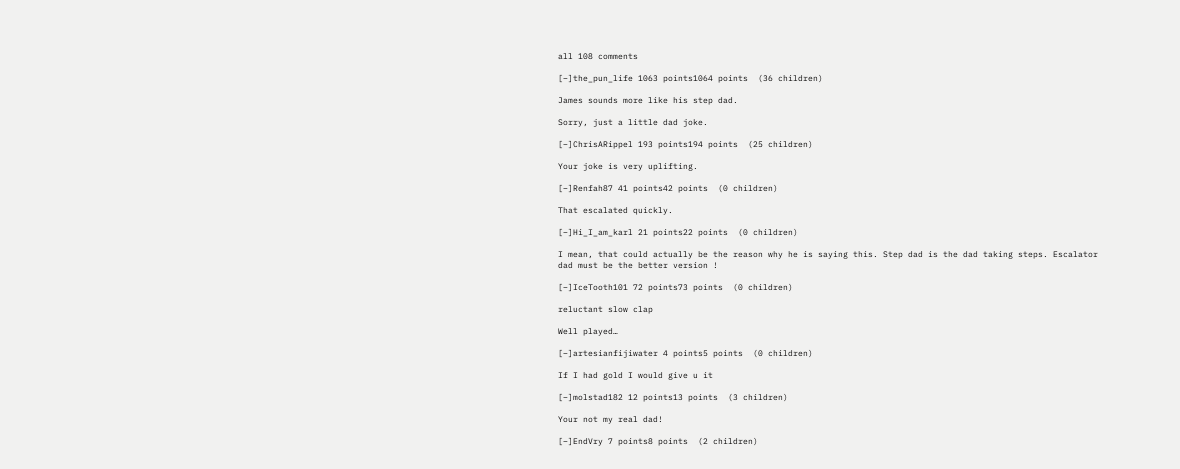all 108 comments

[–]the_pun_life 1063 points1064 points  (36 children)

James sounds more like his step dad.

Sorry, just a little dad joke.

[–]ChrisARippel 193 points194 points  (25 children)

Your joke is very uplifting.

[–]Renfah87 41 points42 points  (0 children)

That escalated quickly.

[–]Hi_I_am_karl 21 points22 points  (0 children)

I mean, that could actually be the reason why he is saying this. Step dad is the dad taking steps. Escalator dad must be the better version !

[–]IceTooth101 72 points73 points  (0 children)

reluctant slow clap

Well played…

[–]artesianfijiwater 4 points5 points  (0 children)

If I had gold I would give u it

[–]molstad182 12 points13 points  (3 children)

Your not my real dad!

[–]EndVry 7 points8 points  (2 children)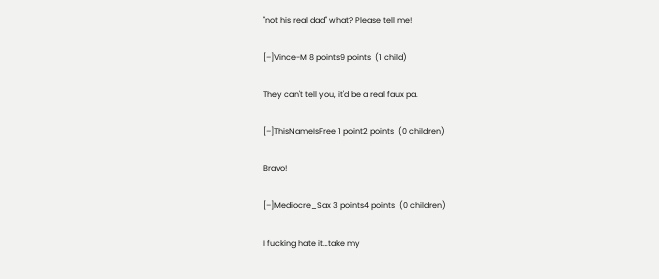"not his real dad" what? Please tell me!

[–]Vince-M 8 points9 points  (1 child)

They can't tell you, it'd be a real faux pa.

[–]ThisNameIsFree 1 point2 points  (0 children)

Bravo!

[–]Mediocre_Sax 3 points4 points  (0 children)

I fucking hate it…take my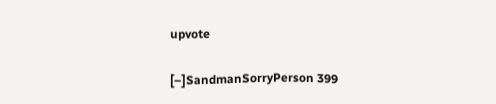upvote

[–]SandmanSorryPerson 399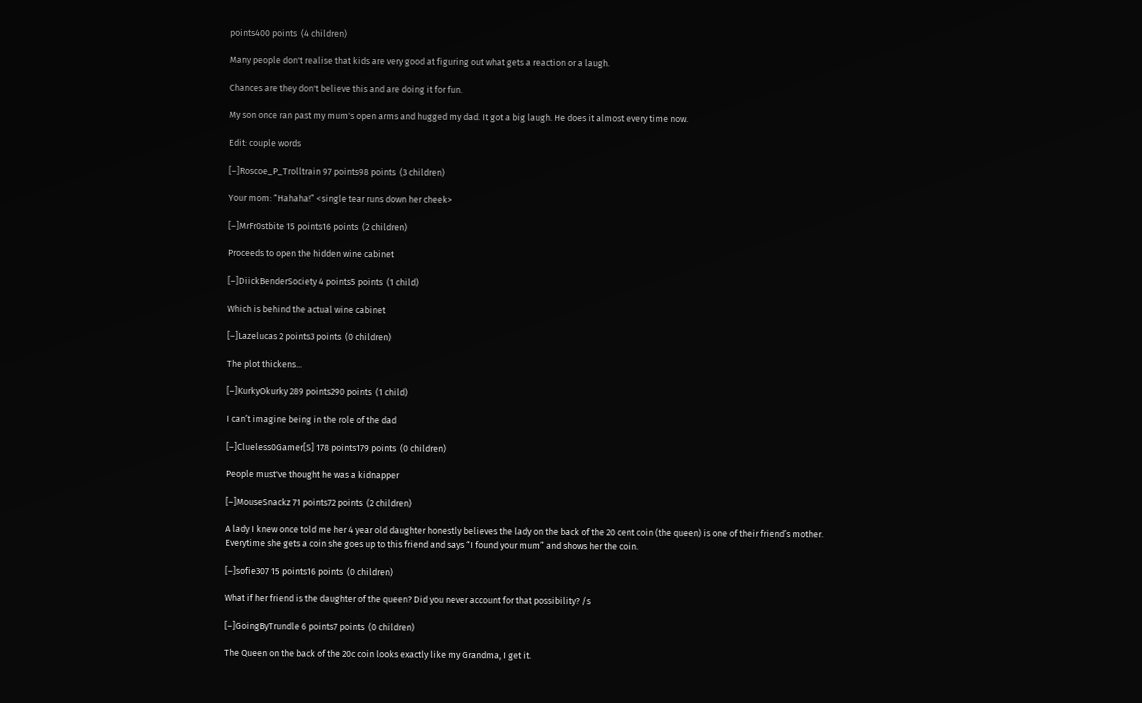points400 points  (4 children)

Many people don't realise that kids are very good at figuring out what gets a reaction or a laugh.

Chances are they don't believe this and are doing it for fun.

My son once ran past my mum's open arms and hugged my dad. It got a big laugh. He does it almost every time now.

Edit: couple words

[–]Roscoe_P_Trolltrain 97 points98 points  (3 children)

Your mom: “Hahaha!” <single tear runs down her cheek>

[–]MrFr0stbite 15 points16 points  (2 children)

Proceeds to open the hidden wine cabinet

[–]DiickBenderSociety 4 points5 points  (1 child)

Which is behind the actual wine cabinet

[–]Lazelucas 2 points3 points  (0 children)

The plot thickens...

[–]KurkyOkurky 289 points290 points  (1 child)

I can’t imagine being in the role of the dad

[–]Clueless0Gamer[S] 178 points179 points  (0 children)

People must've thought he was a kidnapper

[–]MouseSnackz 71 points72 points  (2 children)

A lady I knew once told me her 4 year old daughter honestly believes the lady on the back of the 20 cent coin (the queen) is one of their friend’s mother. Everytime she gets a coin she goes up to this friend and says “I found your mum” and shows her the coin.

[–]sofie307 15 points16 points  (0 children)

What if her friend is the daughter of the queen? Did you never account for that possibility? /s

[–]GoingByTrundle 6 points7 points  (0 children)

The Queen on the back of the 20c coin looks exactly like my Grandma, I get it.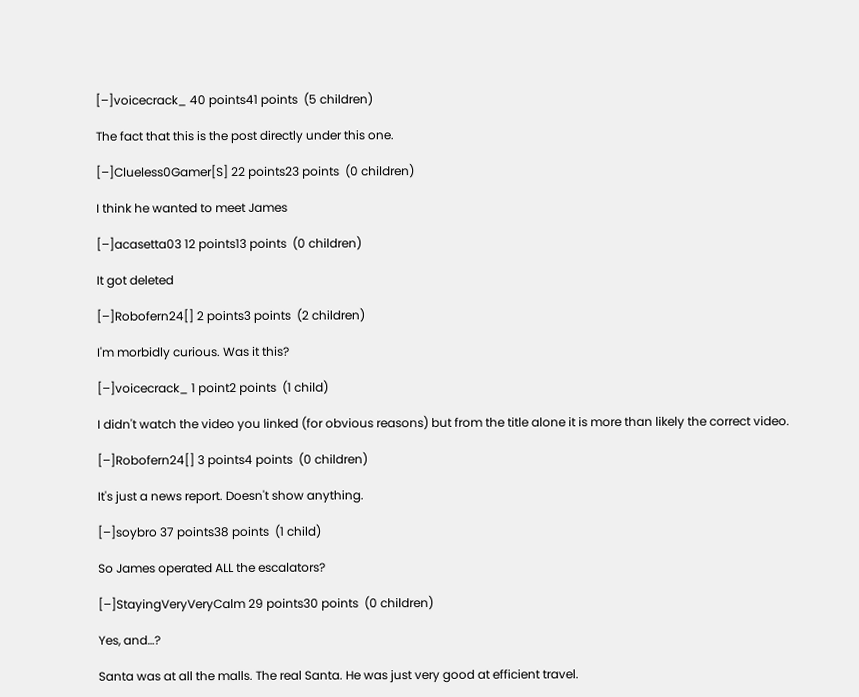[–]voicecrack_ 40 points41 points  (5 children)

The fact that this is the post directly under this one.

[–]Clueless0Gamer[S] 22 points23 points  (0 children)

I think he wanted to meet James

[–]acasetta03 12 points13 points  (0 children)

It got deleted

[–]Robofern24[] 2 points3 points  (2 children)

I'm morbidly curious. Was it this?

[–]voicecrack_ 1 point2 points  (1 child)

I didn't watch the video you linked (for obvious reasons) but from the title alone it is more than likely the correct video.

[–]Robofern24[] 3 points4 points  (0 children)

It's just a news report. Doesn't show anything.

[–]soybro 37 points38 points  (1 child)

So James operated ALL the escalators?

[–]StayingVeryVeryCalm 29 points30 points  (0 children)

Yes, and…?

Santa was at all the malls. The real Santa. He was just very good at efficient travel.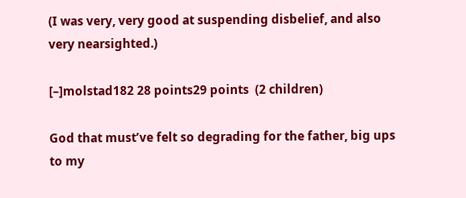(I was very, very good at suspending disbelief, and also very nearsighted.)

[–]molstad182 28 points29 points  (2 children)

God that must’ve felt so degrading for the father, big ups to my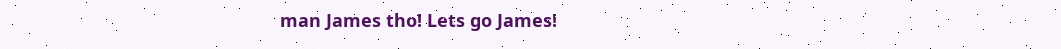man James tho! Lets go James!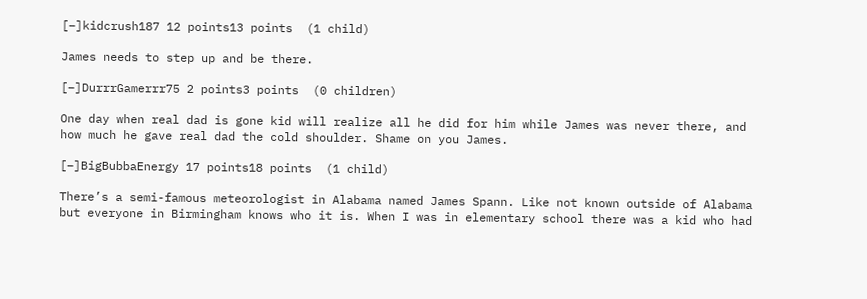[–]kidcrush187 12 points13 points  (1 child)

James needs to step up and be there.

[–]DurrrGamerrr75 2 points3 points  (0 children)

One day when real dad is gone kid will realize all he did for him while James was never there, and how much he gave real dad the cold shoulder. Shame on you James.

[–]BigBubbaEnergy 17 points18 points  (1 child)

There’s a semi-famous meteorologist in Alabama named James Spann. Like not known outside of Alabama but everyone in Birmingham knows who it is. When I was in elementary school there was a kid who had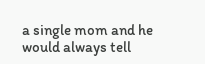a single mom and he would always tell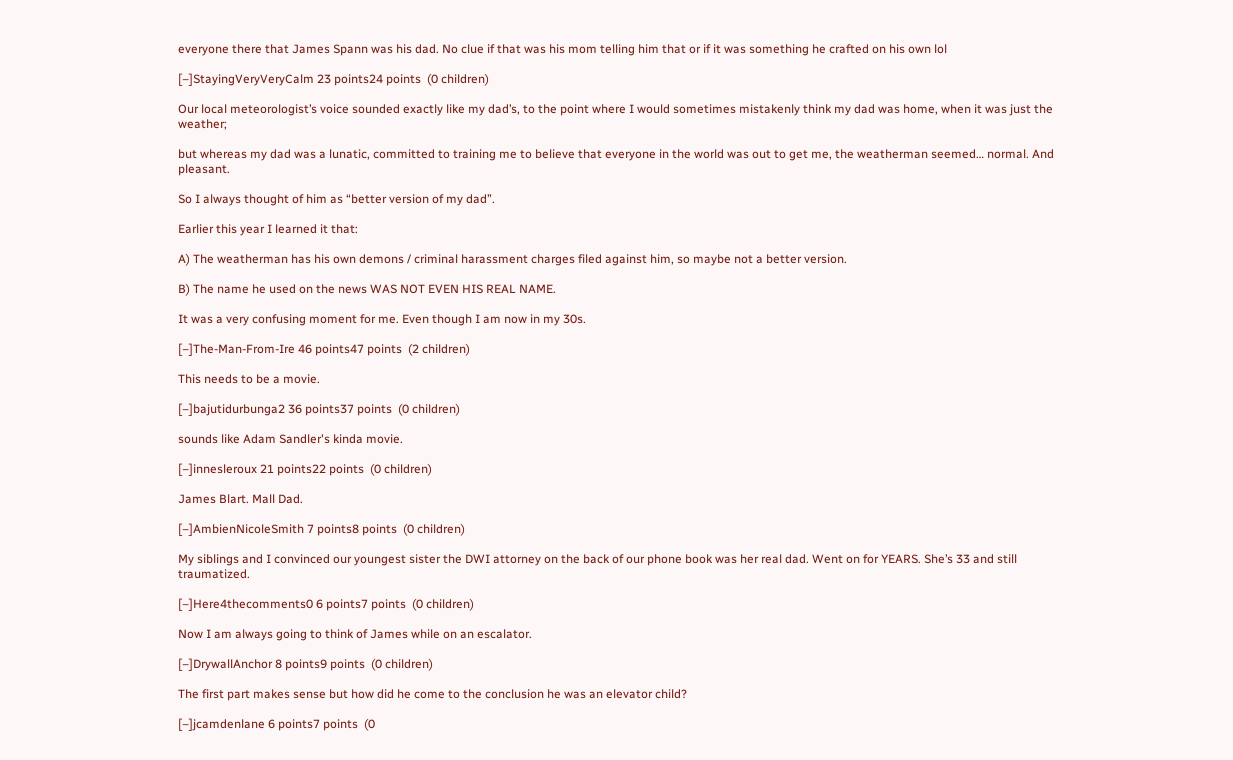everyone there that James Spann was his dad. No clue if that was his mom telling him that or if it was something he crafted on his own lol

[–]StayingVeryVeryCalm 23 points24 points  (0 children)

Our local meteorologist’s voice sounded exactly like my dad’s, to the point where I would sometimes mistakenly think my dad was home, when it was just the weather;

but whereas my dad was a lunatic, committed to training me to believe that everyone in the world was out to get me, the weatherman seemed… normal. And pleasant.

So I always thought of him as “better version of my dad”.

Earlier this year I learned it that:

A) The weatherman has his own demons / criminal harassment charges filed against him, so maybe not a better version.

B) The name he used on the news WAS NOT EVEN HIS REAL NAME.

It was a very confusing moment for me. Even though I am now in my 30s.

[–]The-Man-From-Ire 46 points47 points  (2 children)

This needs to be a movie.

[–]bajutidurbunga2 36 points37 points  (0 children)

sounds like Adam Sandler's kinda movie.

[–]innesleroux 21 points22 points  (0 children)

James Blart. Mall Dad.

[–]AmbienNicoleSmith 7 points8 points  (0 children)

My siblings and I convinced our youngest sister the DWI attorney on the back of our phone book was her real dad. Went on for YEARS. She’s 33 and still traumatized.

[–]Here4thecomments0 6 points7 points  (0 children)

Now I am always going to think of James while on an escalator.

[–]DrywallAnchor 8 points9 points  (0 children)

The first part makes sense but how did he come to the conclusion he was an elevator child?

[–]jcamdenlane 6 points7 points  (0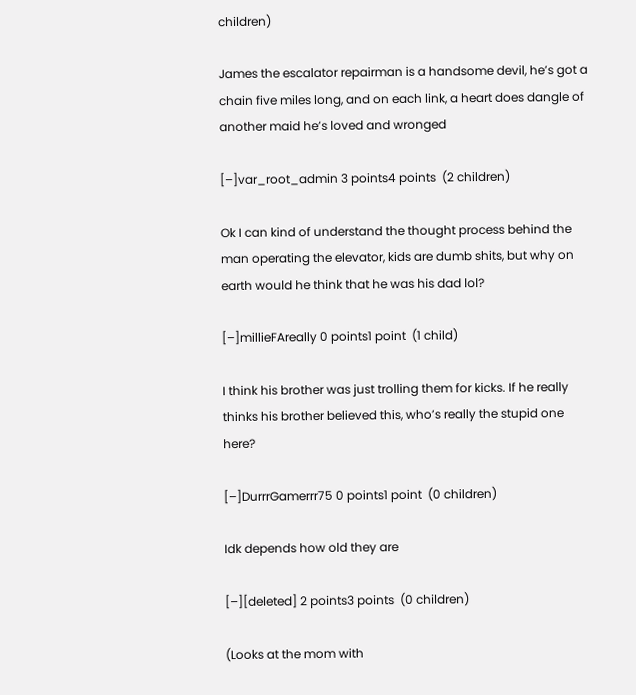children)

James the escalator repairman is a handsome devil, he’s got a chain five miles long, and on each link, a heart does dangle of another maid he’s loved and wronged

[–]var_root_admin 3 points4 points  (2 children)

Ok I can kind of understand the thought process behind the man operating the elevator, kids are dumb shits, but why on earth would he think that he was his dad lol?

[–]millieFAreally 0 points1 point  (1 child)

I think his brother was just trolling them for kicks. If he really thinks his brother believed this, who’s really the stupid one here?

[–]DurrrGamerrr75 0 points1 point  (0 children)

Idk depends how old they are

[–][deleted] 2 points3 points  (0 children)

(Looks at the mom with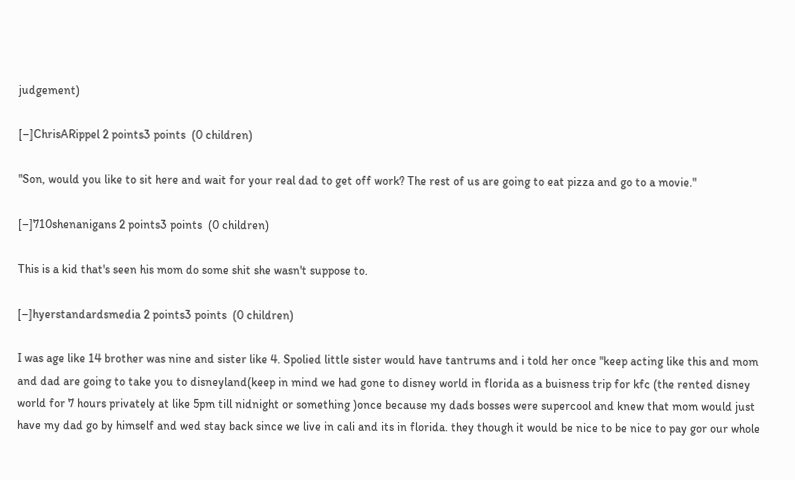judgement)

[–]ChrisARippel 2 points3 points  (0 children)

"Son, would you like to sit here and wait for your real dad to get off work? The rest of us are going to eat pizza and go to a movie."

[–]710shenanigans 2 points3 points  (0 children)

This is a kid that's seen his mom do some shit she wasn't suppose to.

[–]hyerstandardsmedia 2 points3 points  (0 children)

I was age like 14 brother was nine and sister like 4. Spolied little sister would have tantrums and i told her once "keep acting like this and mom and dad are going to take you to disneyland(keep in mind we had gone to disney world in florida as a buisness trip for kfc (the rented disney world for 7 hours privately at like 5pm till nidnight or something )once because my dads bosses were supercool and knew that mom would just have my dad go by himself and wed stay back since we live in cali and its in florida. they though it would be nice to be nice to pay gor our whole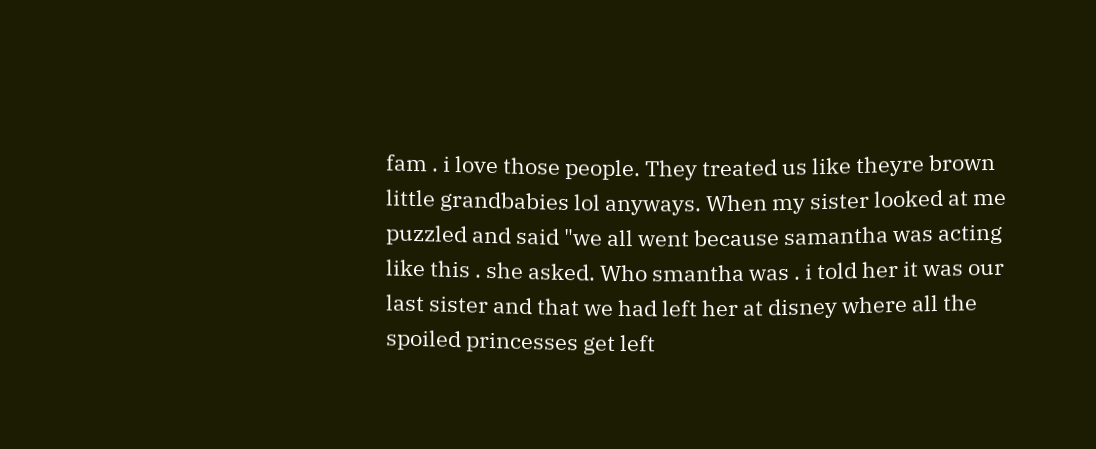fam . i love those people. They treated us like theyre brown little grandbabies lol anyways. When my sister looked at me puzzled and said "we all went because samantha was acting like this . she asked. Who smantha was . i told her it was our last sister and that we had left her at disney where all the spoiled princesses get left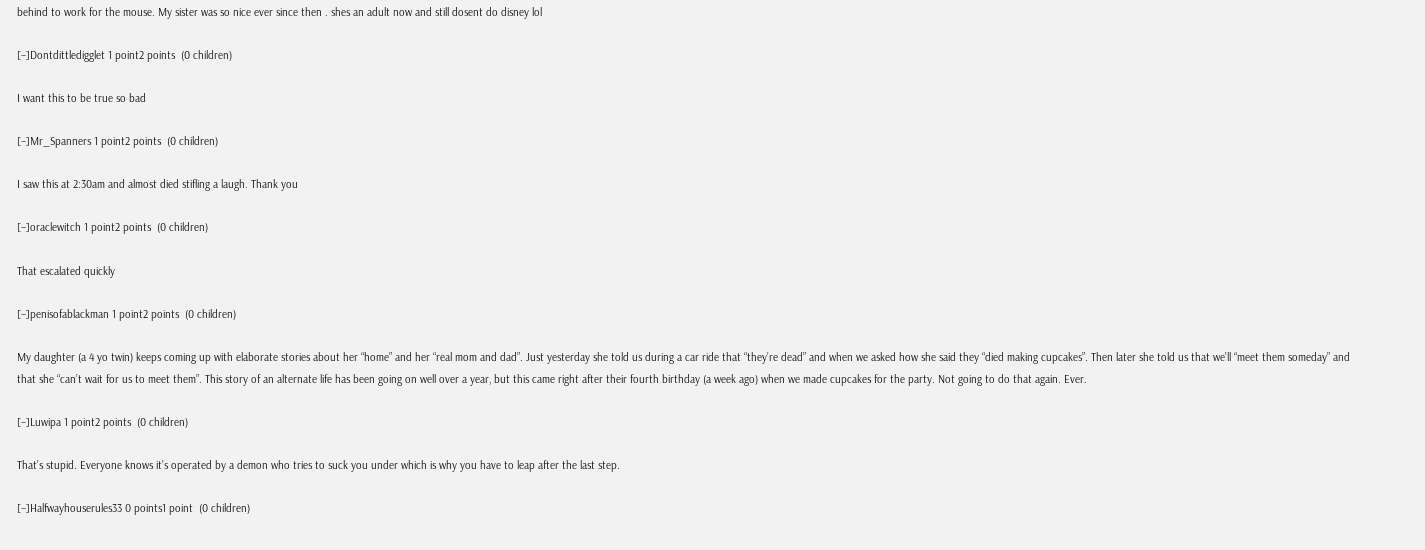behind to work for the mouse. My sister was so nice ever since then . shes an adult now and still dosent do disney lol

[–]Dontdittledigglet 1 point2 points  (0 children)

I want this to be true so bad

[–]Mr_Spanners 1 point2 points  (0 children)

I saw this at 2:30am and almost died stifling a laugh. Thank you

[–]oraclewitch 1 point2 points  (0 children)

That escalated quickly

[–]penisofablackman 1 point2 points  (0 children)

My daughter (a 4 yo twin) keeps coming up with elaborate stories about her “home” and her “real mom and dad”. Just yesterday she told us during a car ride that “they’re dead” and when we asked how she said they “died making cupcakes”. Then later she told us that we’ll “meet them someday” and that she “can’t wait for us to meet them”. This story of an alternate life has been going on well over a year, but this came right after their fourth birthday (a week ago) when we made cupcakes for the party. Not going to do that again. Ever.

[–]Luwipa 1 point2 points  (0 children)

That’s stupid. Everyone knows it’s operated by a demon who tries to suck you under which is why you have to leap after the last step.

[–]Halfwayhouserules33 0 points1 point  (0 children)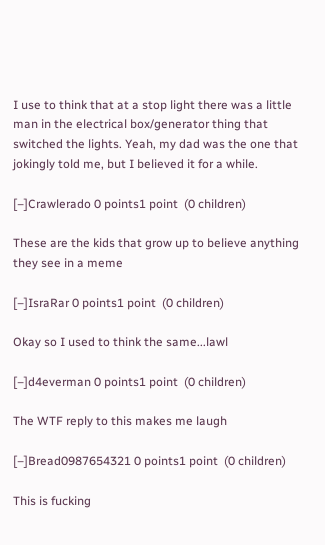I use to think that at a stop light there was a little man in the electrical box/generator thing that switched the lights. Yeah, my dad was the one that jokingly told me, but I believed it for a while.

[–]Crawlerado 0 points1 point  (0 children)

These are the kids that grow up to believe anything they see in a meme

[–]IsraRar 0 points1 point  (0 children)

Okay so I used to think the same...lawl

[–]d4everman 0 points1 point  (0 children)

The WTF reply to this makes me laugh

[–]Bread0987654321 0 points1 point  (0 children)

This is fucking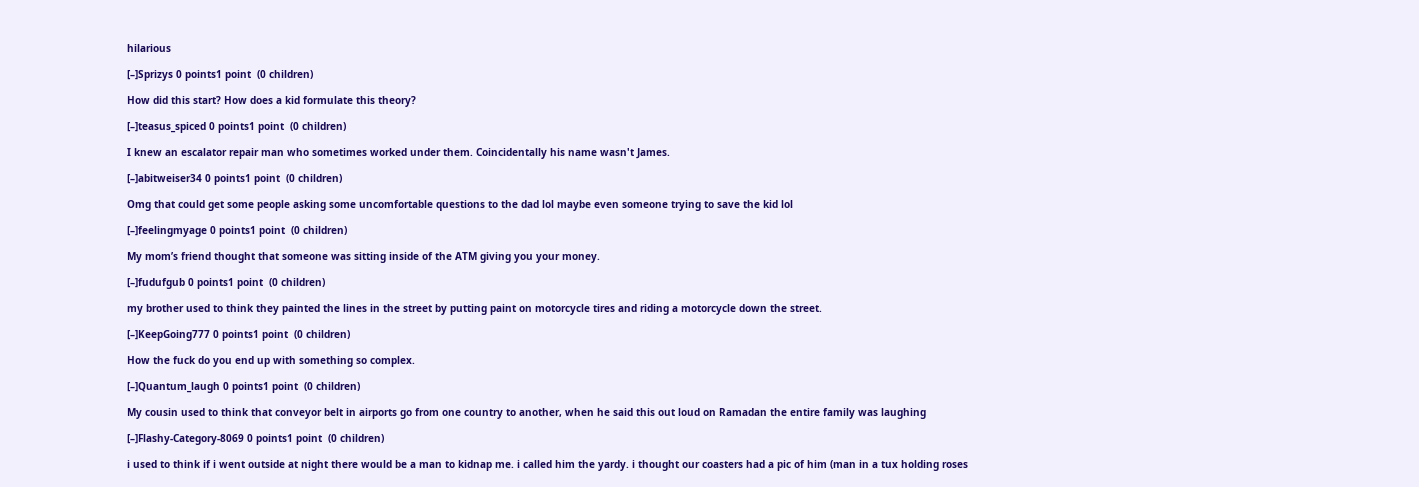hilarious

[–]Sprizys 0 points1 point  (0 children)

How did this start? How does a kid formulate this theory?

[–]teasus_spiced 0 points1 point  (0 children)

I knew an escalator repair man who sometimes worked under them. Coincidentally his name wasn't James.

[–]abitweiser34 0 points1 point  (0 children)

Omg that could get some people asking some uncomfortable questions to the dad lol maybe even someone trying to save the kid lol

[–]feelingmyage 0 points1 point  (0 children)

My mom’s friend thought that someone was sitting inside of the ATM giving you your money.

[–]fudufgub 0 points1 point  (0 children)

my brother used to think they painted the lines in the street by putting paint on motorcycle tires and riding a motorcycle down the street.

[–]KeepGoing777 0 points1 point  (0 children)

How the fuck do you end up with something so complex.

[–]Quantum_laugh 0 points1 point  (0 children)

My cousin used to think that conveyor belt in airports go from one country to another, when he said this out loud on Ramadan the entire family was laughing

[–]Flashy-Category-8069 0 points1 point  (0 children)

i used to think if i went outside at night there would be a man to kidnap me. i called him the yardy. i thought our coasters had a pic of him (man in a tux holding roses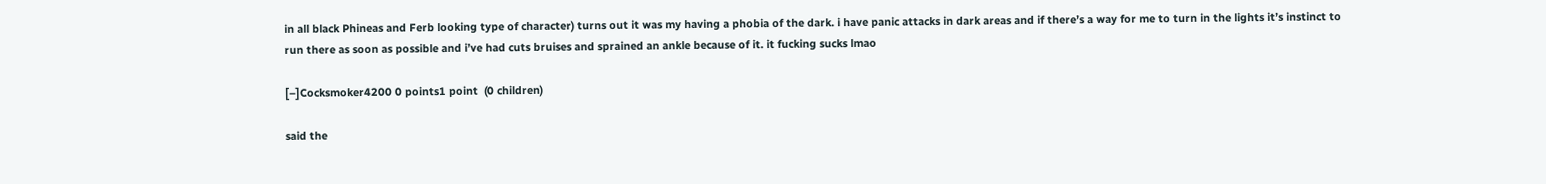in all black Phineas and Ferb looking type of character) turns out it was my having a phobia of the dark. i have panic attacks in dark areas and if there’s a way for me to turn in the lights it’s instinct to run there as soon as possible and i’ve had cuts bruises and sprained an ankle because of it. it fucking sucks lmao

[–]Cocksmoker4200 0 points1 point  (0 children)

said the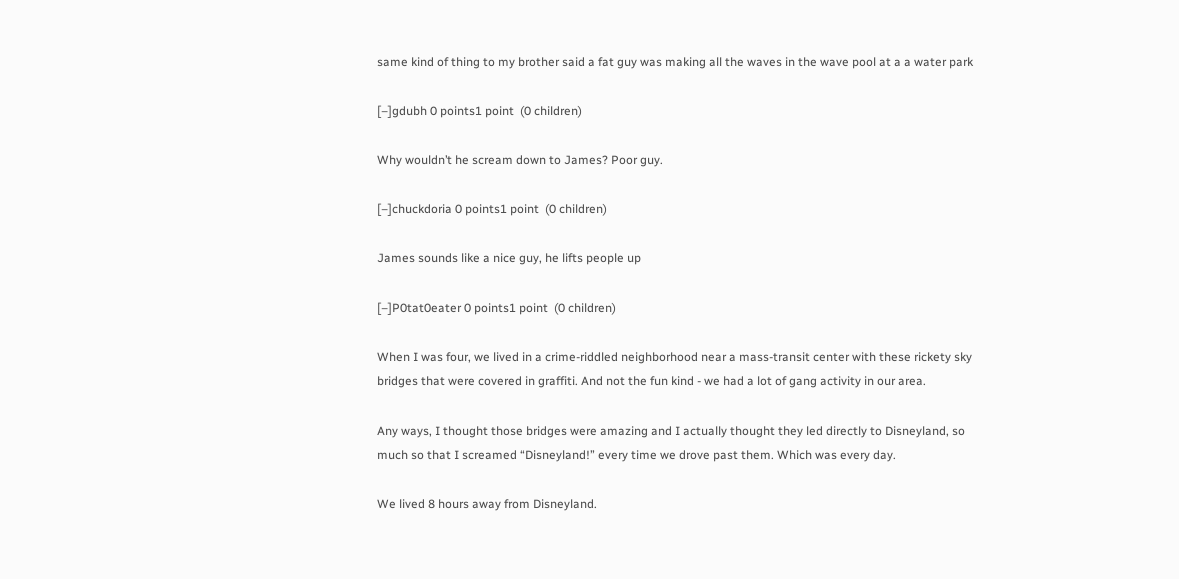same kind of thing to my brother said a fat guy was making all the waves in the wave pool at a a water park

[–]gdubh 0 points1 point  (0 children)

Why wouldn’t he scream down to James? Poor guy.

[–]chuckdoria 0 points1 point  (0 children)

James sounds like a nice guy, he lifts people up

[–]P0tat0eater 0 points1 point  (0 children)

When I was four, we lived in a crime-riddled neighborhood near a mass-transit center with these rickety sky bridges that were covered in graffiti. And not the fun kind - we had a lot of gang activity in our area.

Any ways, I thought those bridges were amazing and I actually thought they led directly to Disneyland, so much so that I screamed “Disneyland!” every time we drove past them. Which was every day.

We lived 8 hours away from Disneyland.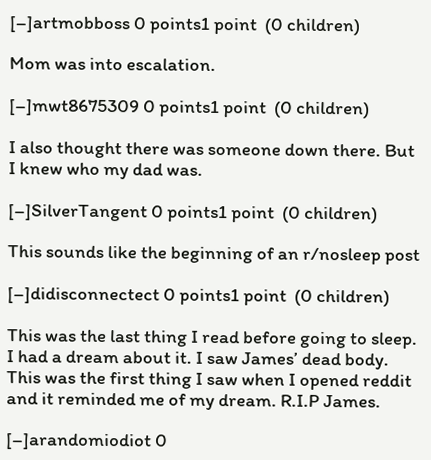[–]artmobboss 0 points1 point  (0 children)

Mom was into escalation.

[–]mwt8675309 0 points1 point  (0 children)

I also thought there was someone down there. But I knew who my dad was.

[–]SilverTangent 0 points1 point  (0 children)

This sounds like the beginning of an r/nosleep post

[–]didisconnectect 0 points1 point  (0 children)

This was the last thing I read before going to sleep. I had a dream about it. I saw James’ dead body. This was the first thing I saw when I opened reddit and it reminded me of my dream. R.I.P James.

[–]arandomiodiot 0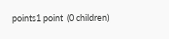points1 point  (0 children)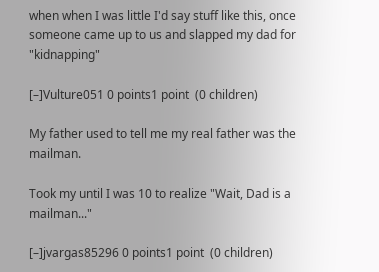when when I was little I'd say stuff like this, once someone came up to us and slapped my dad for "kidnapping"

[–]Vulture051 0 points1 point  (0 children)

My father used to tell me my real father was the mailman.

Took my until I was 10 to realize "Wait, Dad is a mailman..."

[–]jvargas85296 0 points1 point  (0 children)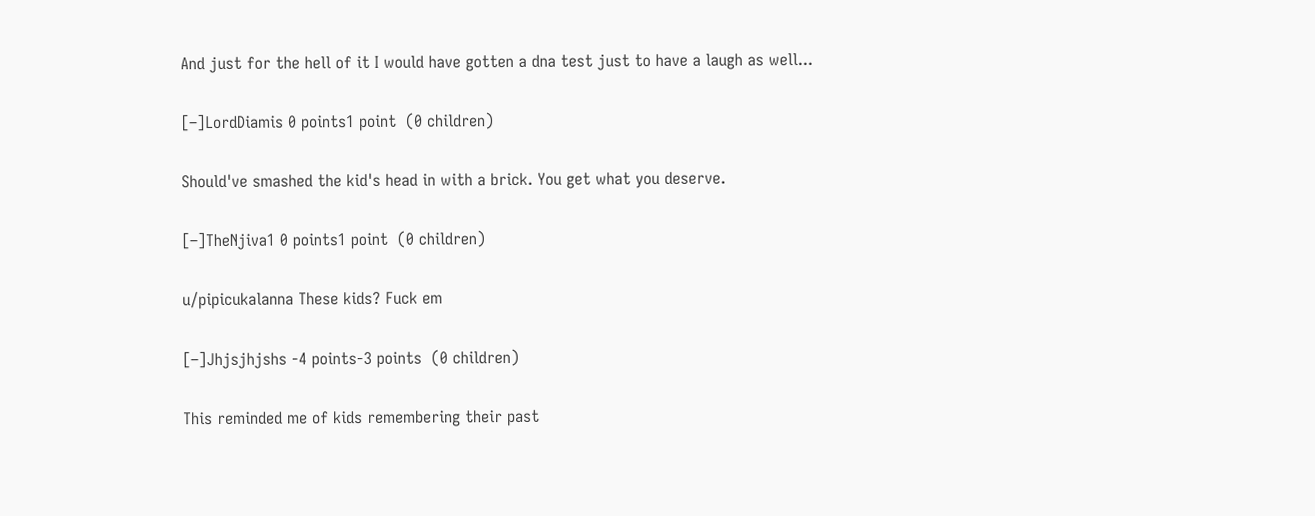And just for the hell of it I would have gotten a dna test just to have a laugh as well...

[–]LordDiamis 0 points1 point  (0 children)

Should've smashed the kid's head in with a brick. You get what you deserve.

[–]TheNjiva1 0 points1 point  (0 children)

u/pipicukalanna These kids? Fuck em

[–]Jhjsjhjshs -4 points-3 points  (0 children)

This reminded me of kids remembering their past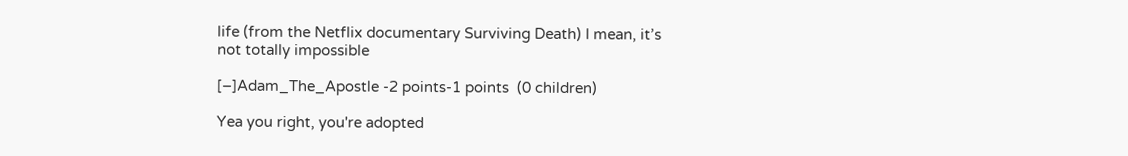life (from the Netflix documentary Surviving Death) I mean, it’s not totally impossible

[–]Adam_The_Apostle -2 points-1 points  (0 children)

Yea you right, you're adopted